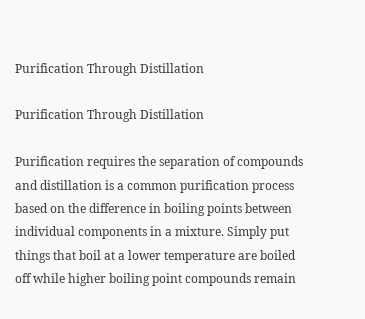Purification Through Distillation

Purification Through Distillation

Purification requires the separation of compounds and distillation is a common purification process based on the difference in boiling points between individual components in a mixture. Simply put things that boil at a lower temperature are boiled off while higher boiling point compounds remain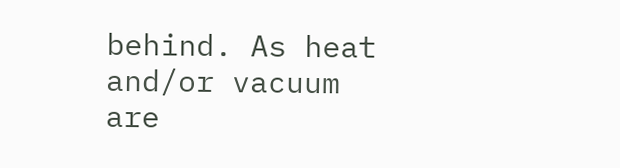behind. As heat and/or vacuum are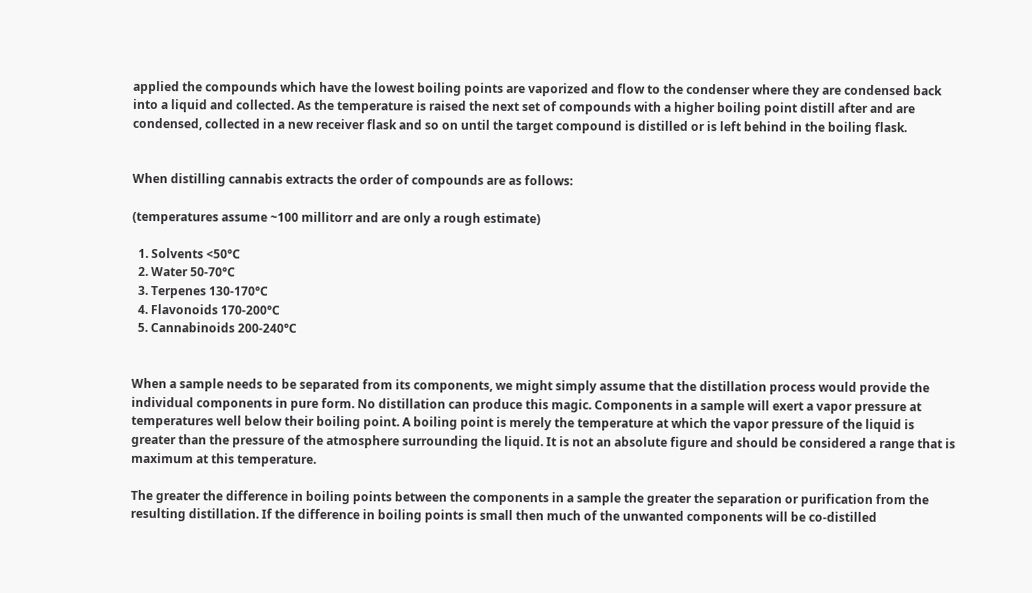applied the compounds which have the lowest boiling points are vaporized and flow to the condenser where they are condensed back into a liquid and collected. As the temperature is raised the next set of compounds with a higher boiling point distill after and are condensed, collected in a new receiver flask and so on until the target compound is distilled or is left behind in the boiling flask.


When distilling cannabis extracts the order of compounds are as follows:

(temperatures assume ~100 millitorr and are only a rough estimate)

  1. Solvents <50°C
  2. Water 50-70°C
  3. Terpenes 130-170°C
  4. Flavonoids 170-200°C
  5. Cannabinoids 200-240°C


When a sample needs to be separated from its components, we might simply assume that the distillation process would provide the individual components in pure form. No distillation can produce this magic. Components in a sample will exert a vapor pressure at temperatures well below their boiling point. A boiling point is merely the temperature at which the vapor pressure of the liquid is greater than the pressure of the atmosphere surrounding the liquid. It is not an absolute figure and should be considered a range that is maximum at this temperature.

The greater the difference in boiling points between the components in a sample the greater the separation or purification from the resulting distillation. If the difference in boiling points is small then much of the unwanted components will be co-distilled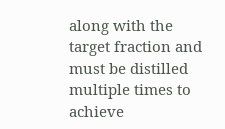along with the target fraction and must be distilled multiple times to achieve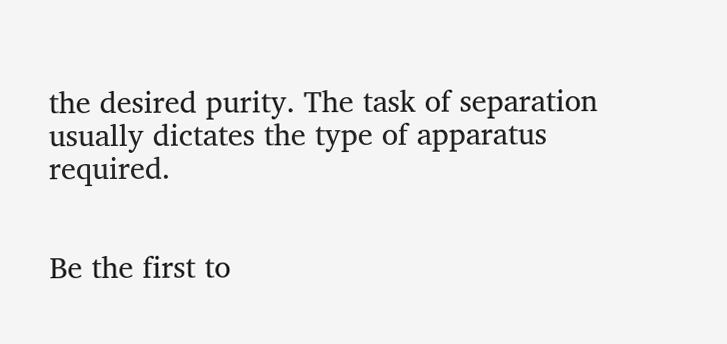the desired purity. The task of separation usually dictates the type of apparatus required.


Be the first to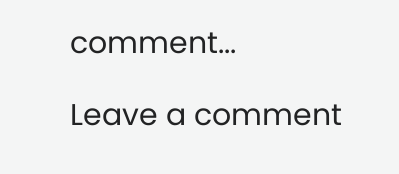comment...

Leave a comment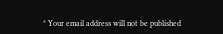* Your email address will not be published